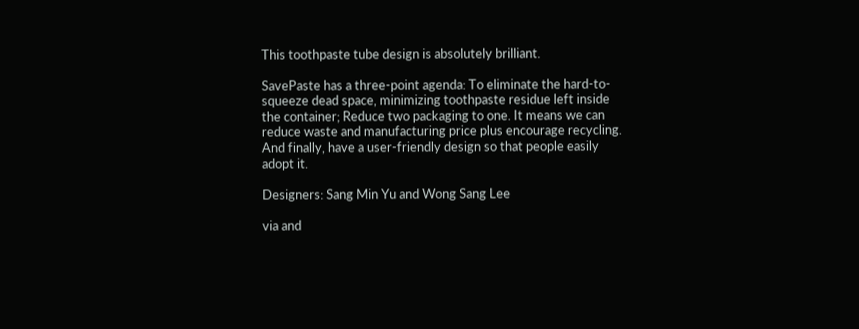This toothpaste tube design is absolutely brilliant.

SavePaste has a three-point agenda: To eliminate the hard-to-squeeze dead space, minimizing toothpaste residue left inside the container; Reduce two packaging to one. It means we can reduce waste and manufacturing price plus encourage recycling. And finally, have a user-friendly design so that people easily adopt it.

Designers: Sang Min Yu and Wong Sang Lee

via and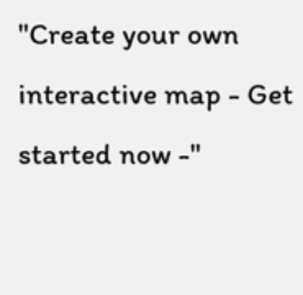"Create your own interactive map - Get started now -"